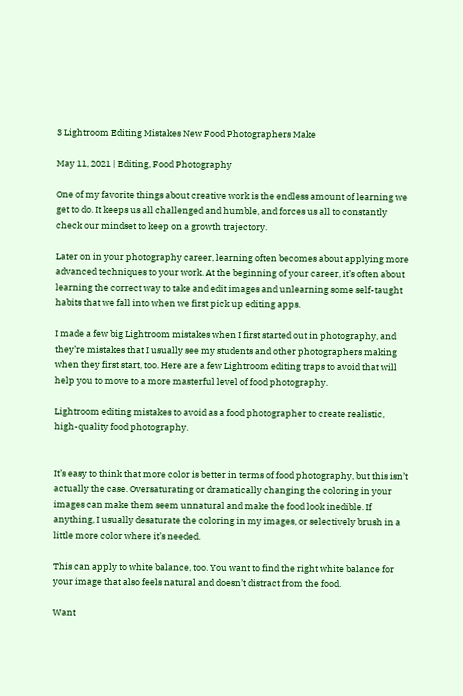3 Lightroom Editing Mistakes New Food Photographers Make

May 11, 2021 | Editing, Food Photography

One of my favorite things about creative work is the endless amount of learning we get to do. It keeps us all challenged and humble, and forces us all to constantly check our mindset to keep on a growth trajectory.

Later on in your photography career, learning often becomes about applying more advanced techniques to your work. At the beginning of your career, it’s often about learning the correct way to take and edit images and unlearning some self-taught habits that we fall into when we first pick up editing apps.

I made a few big Lightroom mistakes when I first started out in photography, and they’re mistakes that I usually see my students and other photographers making when they first start, too. Here are a few Lightroom editing traps to avoid that will help you to move to a more masterful level of food photography.

Lightroom editing mistakes to avoid as a food photographer to create realistic, high-quality food photography.


It’s easy to think that more color is better in terms of food photography, but this isn’t actually the case. Oversaturating or dramatically changing the coloring in your images can make them seem unnatural and make the food look inedible. If anything, I usually desaturate the coloring in my images, or selectively brush in a little more color where it’s needed.

This can apply to white balance, too. You want to find the right white balance for your image that also feels natural and doesn’t distract from the food.

Want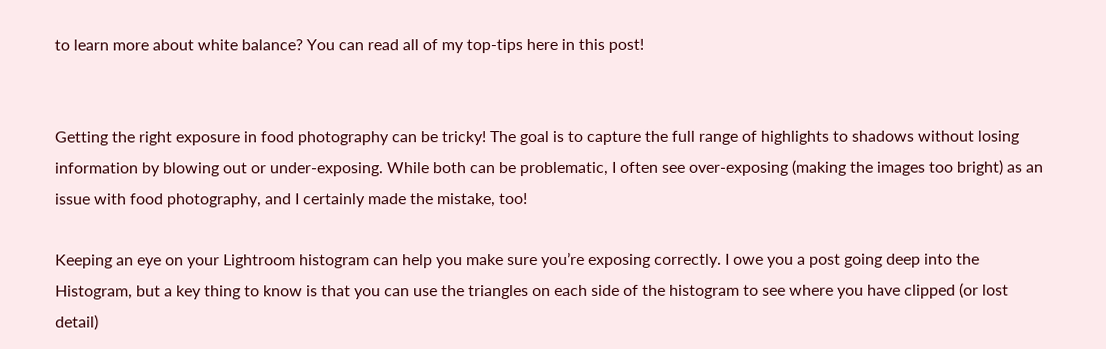to learn more about white balance? You can read all of my top-tips here in this post!


Getting the right exposure in food photography can be tricky! The goal is to capture the full range of highlights to shadows without losing information by blowing out or under-exposing. While both can be problematic, I often see over-exposing (making the images too bright) as an issue with food photography, and I certainly made the mistake, too!

Keeping an eye on your Lightroom histogram can help you make sure you’re exposing correctly. I owe you a post going deep into the Histogram, but a key thing to know is that you can use the triangles on each side of the histogram to see where you have clipped (or lost detail)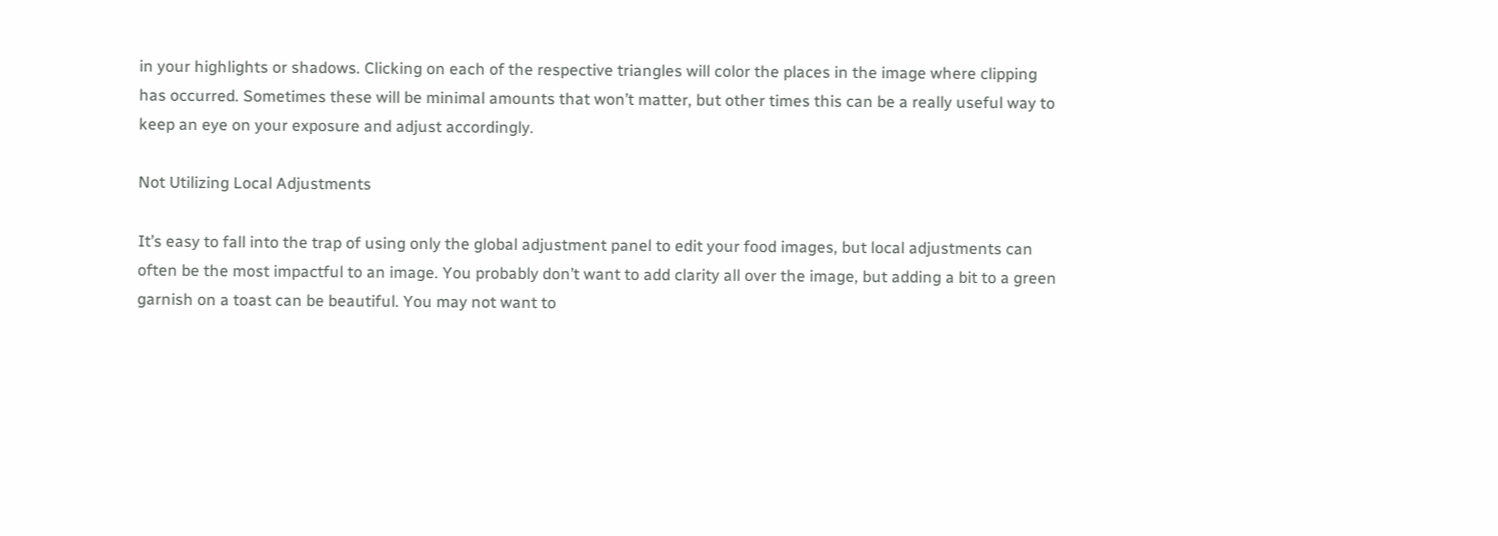in your highlights or shadows. Clicking on each of the respective triangles will color the places in the image where clipping has occurred. Sometimes these will be minimal amounts that won’t matter, but other times this can be a really useful way to keep an eye on your exposure and adjust accordingly.

Not Utilizing Local Adjustments

It’s easy to fall into the trap of using only the global adjustment panel to edit your food images, but local adjustments can often be the most impactful to an image. You probably don’t want to add clarity all over the image, but adding a bit to a green garnish on a toast can be beautiful. You may not want to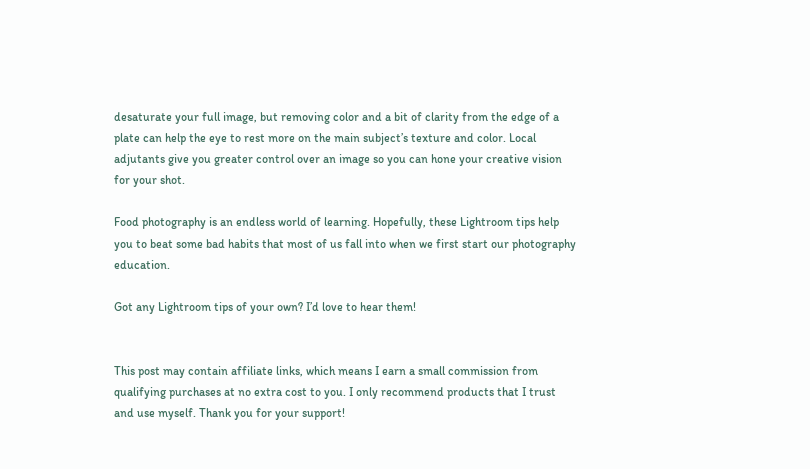desaturate your full image, but removing color and a bit of clarity from the edge of a plate can help the eye to rest more on the main subject’s texture and color. Local adjutants give you greater control over an image so you can hone your creative vision for your shot.

Food photography is an endless world of learning. Hopefully, these Lightroom tips help you to beat some bad habits that most of us fall into when we first start our photography education.

Got any Lightroom tips of your own? I’d love to hear them!


This post may contain affiliate links, which means I earn a small commission from qualifying purchases at no extra cost to you. I only recommend products that I trust and use myself. Thank you for your support!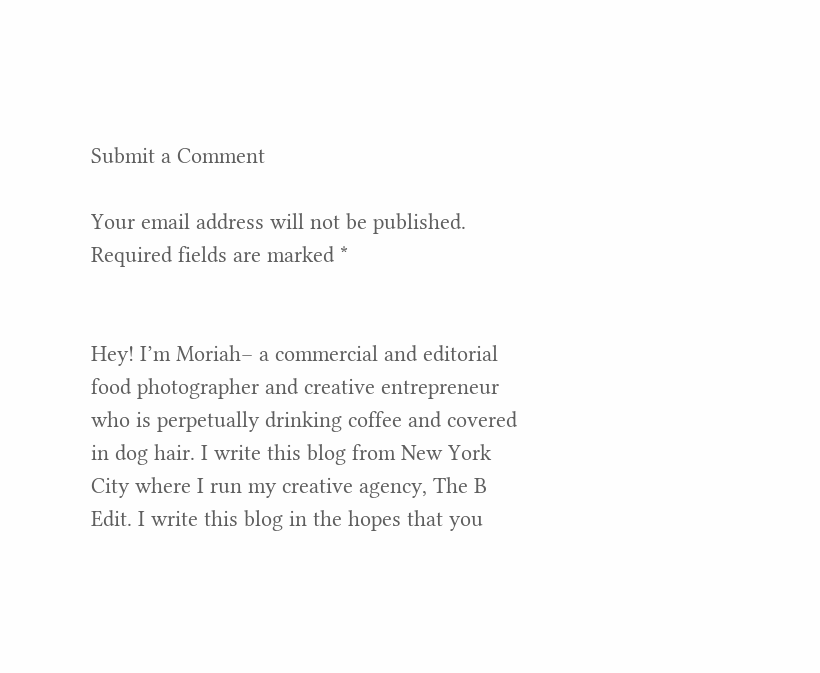Submit a Comment

Your email address will not be published. Required fields are marked *


Hey! I’m Moriah– a commercial and editorial food photographer and creative entrepreneur who is perpetually drinking coffee and covered in dog hair. I write this blog from New York City where I run my creative agency, The B Edit. I write this blog in the hopes that you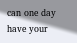can one day have your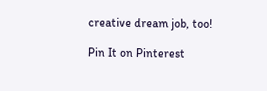creative dream job, too!

Pin It on Pinterest